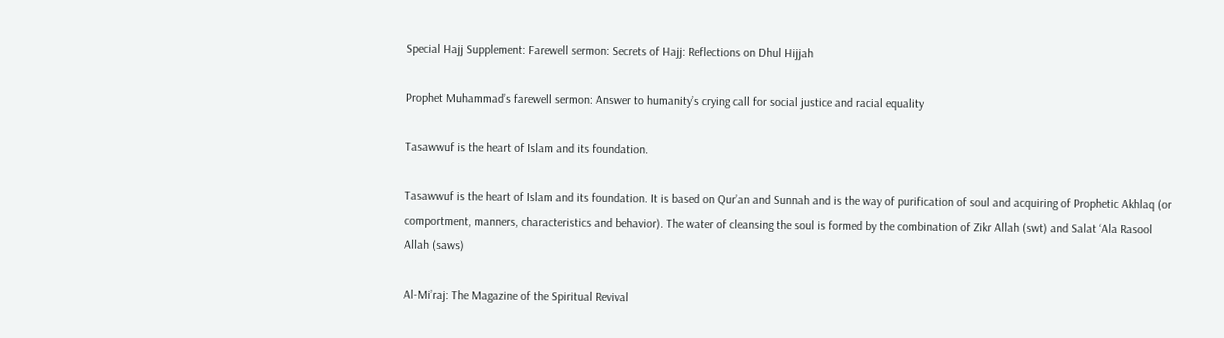Special Hajj Supplement: Farewell sermon: Secrets of Hajj: Reflections on Dhul Hijjah

Prophet Muhammad’s farewell sermon: Answer to humanity’s crying call for social justice and racial equality

Tasawwuf is the heart of Islam and its foundation.

Tasawwuf is the heart of Islam and its foundation. It is based on Qur’an and Sunnah and is the way of purification of soul and acquiring of Prophetic Akhlaq (or comportment, manners, characteristics and behavior). The water of cleansing the soul is formed by the combination of Zikr Allah (swt) and Salat ‘Ala Rasool Allah (saws)

Al-Mi’raj: The Magazine of the Spiritual Revival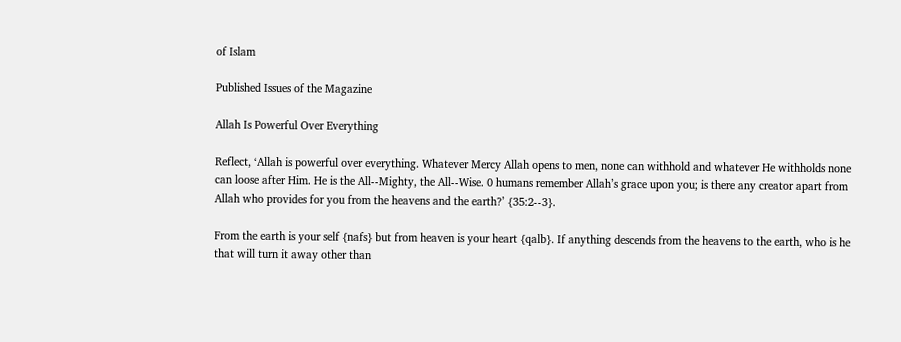of Islam

Published Issues of the Magazine

Allah Is Powerful Over Everything

Reflect, ‘Allah is powerful over everything. Whatever Mercy Allah opens to men, none can withhold and whatever He withholds none can loose after Him. He is the All-‐Mighty, the All-‐Wise. 0 humans remember Allah’s grace upon you; is there any creator apart from Allah who provides for you from the heavens and the earth?’ {35:2-‐3}.

From the earth is your self {nafs} but from heaven is your heart {qalb}. If anything descends from the heavens to the earth, who is he that will turn it away other than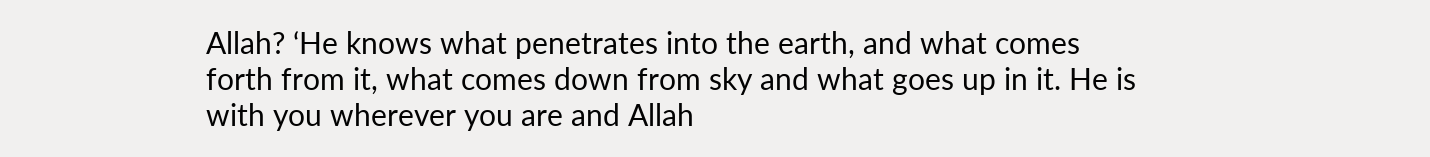Allah? ‘He knows what penetrates into the earth, and what comes forth from it, what comes down from sky and what goes up in it. He is with you wherever you are and Allah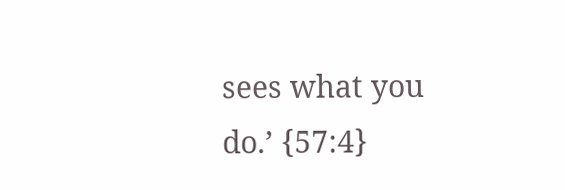sees what you do.’ {57:4}